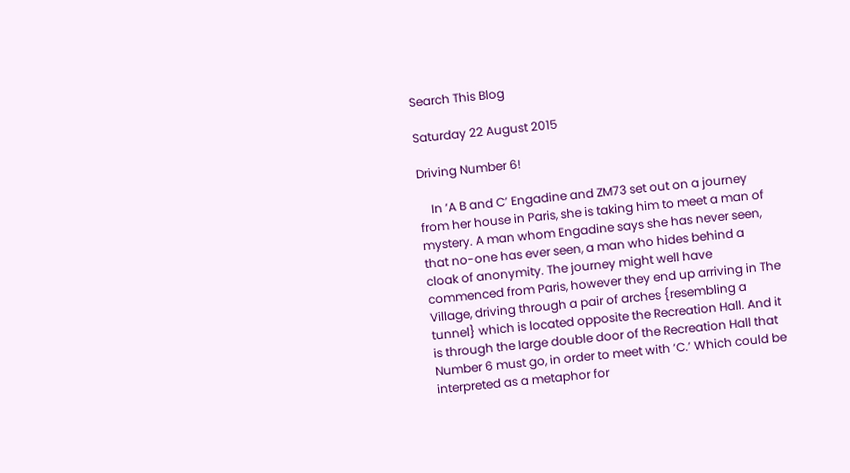Search This Blog

Saturday 22 August 2015

Driving Number 6!

    In ‘A B and C’ Engadine and ZM73 set out on a journey from her house in Paris, she is taking him to meet a man of mystery. A man whom Engadine says she has never seen, that no-one has ever seen, a man who hides behind a cloak of anonymity. The journey might well have commenced from Paris, however they end up arriving in The Village, driving through a pair of arches {resembling a tunnel} which is located opposite the Recreation Hall. And it is through the large double door of the Recreation Hall that Number 6 must go, in order to meet with ‘C.’ Which could be interpreted as a metaphor for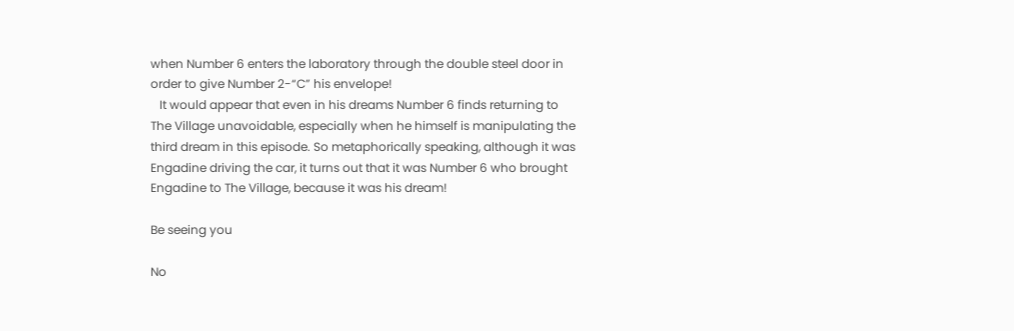when Number 6 enters the laboratory through the double steel door in order to give Number 2-“C” his envelope!
   It would appear that even in his dreams Number 6 finds returning to The Village unavoidable, especially when he himself is manipulating the third dream in this episode. So metaphorically speaking, although it was Engadine driving the car, it turns out that it was Number 6 who brought Engadine to The Village, because it was his dream!

Be seeing you

No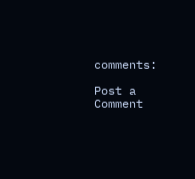comments:

Post a Comment